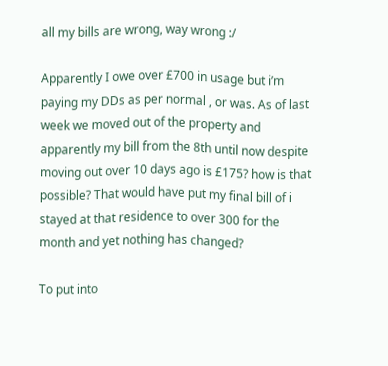all my bills are wrong, way wrong :/

Apparently I owe over £700 in usage but i’m paying my DDs as per normal , or was. As of last week we moved out of the property and apparently my bill from the 8th until now despite moving out over 10 days ago is £175? how is that possible? That would have put my final bill of i stayed at that residence to over 300 for the month and yet nothing has changed?

To put into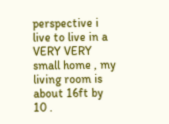perspective i live to live in a VERY VERY small home , my living room is about 16ft by 10 .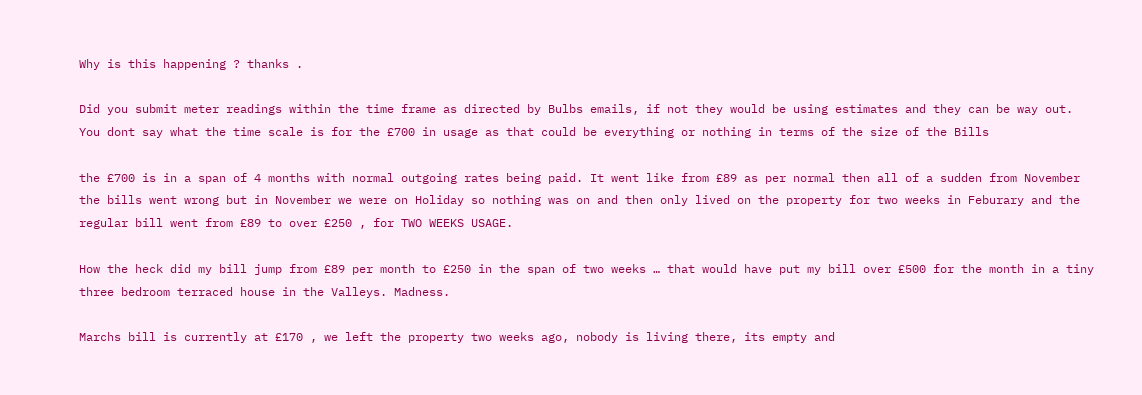Why is this happening ? thanks .

Did you submit meter readings within the time frame as directed by Bulbs emails, if not they would be using estimates and they can be way out.
You dont say what the time scale is for the £700 in usage as that could be everything or nothing in terms of the size of the Bills

the £700 is in a span of 4 months with normal outgoing rates being paid. It went like from £89 as per normal then all of a sudden from November the bills went wrong but in November we were on Holiday so nothing was on and then only lived on the property for two weeks in Feburary and the regular bill went from £89 to over £250 , for TWO WEEKS USAGE.

How the heck did my bill jump from £89 per month to £250 in the span of two weeks … that would have put my bill over £500 for the month in a tiny three bedroom terraced house in the Valleys. Madness.

Marchs bill is currently at £170 , we left the property two weeks ago, nobody is living there, its empty and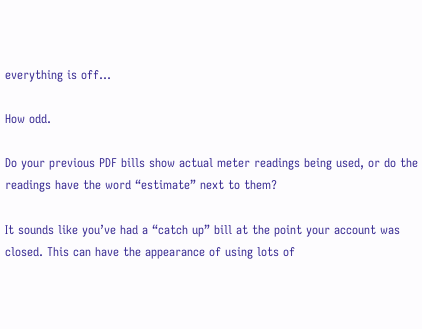everything is off…

How odd.

Do your previous PDF bills show actual meter readings being used, or do the readings have the word “estimate” next to them?

It sounds like you’ve had a “catch up” bill at the point your account was closed. This can have the appearance of using lots of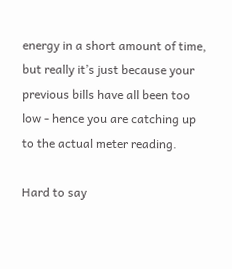energy in a short amount of time, but really it’s just because your previous bills have all been too low - hence you are catching up to the actual meter reading.

Hard to say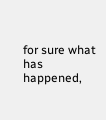for sure what has happened,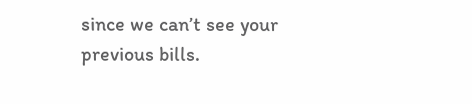since we can’t see your previous bills.